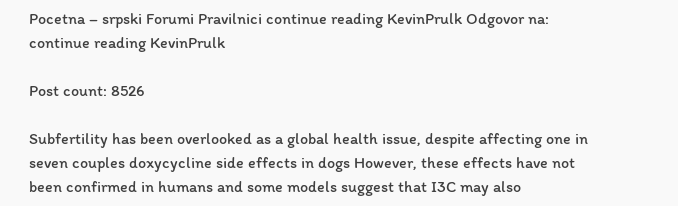Pocetna – srpski Forumi Pravilnici continue reading KevinPrulk Odgovor na: continue reading KevinPrulk

Post count: 8526

Subfertility has been overlooked as a global health issue, despite affecting one in seven couples doxycycline side effects in dogs However, these effects have not been confirmed in humans and some models suggest that I3C may also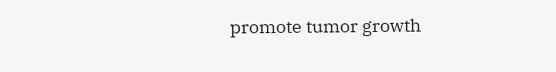promote tumor growth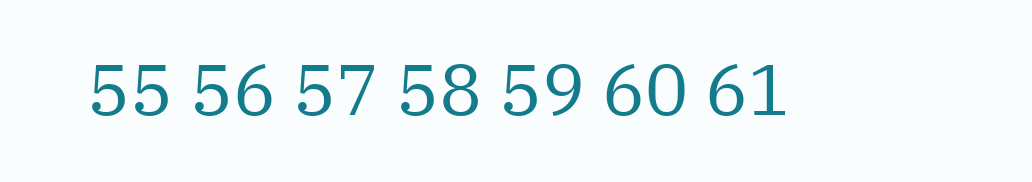55 56 57 58 59 60 61